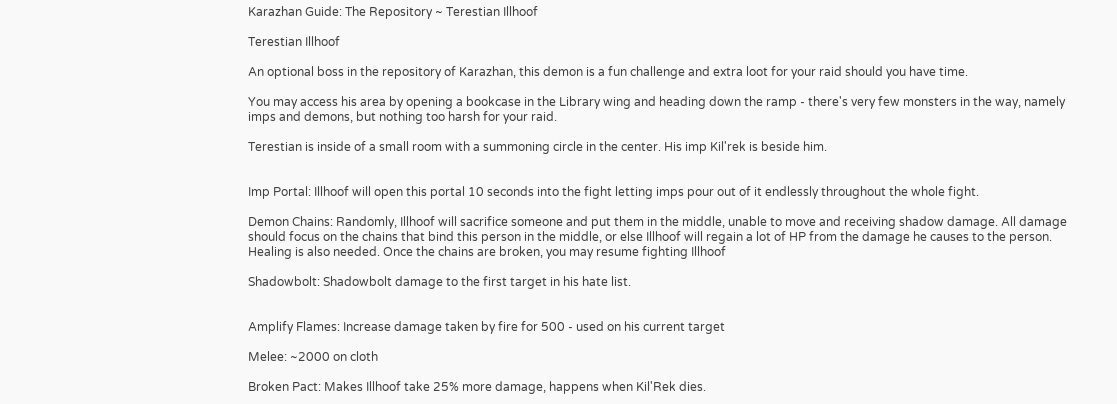Karazhan Guide: The Repository ~ Terestian Illhoof

Terestian Illhoof

An optional boss in the repository of Karazhan, this demon is a fun challenge and extra loot for your raid should you have time.

You may access his area by opening a bookcase in the Library wing and heading down the ramp - there's very few monsters in the way, namely imps and demons, but nothing too harsh for your raid.

Terestian is inside of a small room with a summoning circle in the center. His imp Kil'rek is beside him.


Imp Portal: Illhoof will open this portal 10 seconds into the fight letting imps pour out of it endlessly throughout the whole fight.

Demon Chains: Randomly, Illhoof will sacrifice someone and put them in the middle, unable to move and receiving shadow damage. All damage should focus on the chains that bind this person in the middle, or else Illhoof will regain a lot of HP from the damage he causes to the person. Healing is also needed. Once the chains are broken, you may resume fighting Illhoof

Shadowbolt: Shadowbolt damage to the first target in his hate list.


Amplify Flames: Increase damage taken by fire for 500 - used on his current target

Melee: ~2000 on cloth

Broken Pact: Makes Illhoof take 25% more damage, happens when Kil'Rek dies.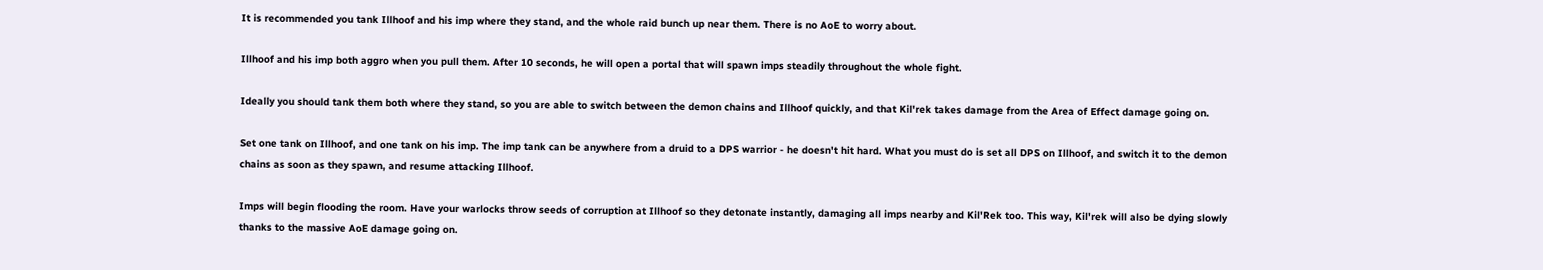It is recommended you tank Illhoof and his imp where they stand, and the whole raid bunch up near them. There is no AoE to worry about.

Illhoof and his imp both aggro when you pull them. After 10 seconds, he will open a portal that will spawn imps steadily throughout the whole fight.

Ideally you should tank them both where they stand, so you are able to switch between the demon chains and Illhoof quickly, and that Kil'rek takes damage from the Area of Effect damage going on.

Set one tank on Illhoof, and one tank on his imp. The imp tank can be anywhere from a druid to a DPS warrior - he doesn't hit hard. What you must do is set all DPS on Illhoof, and switch it to the demon chains as soon as they spawn, and resume attacking Illhoof.

Imps will begin flooding the room. Have your warlocks throw seeds of corruption at Illhoof so they detonate instantly, damaging all imps nearby and Kil'Rek too. This way, Kil'rek will also be dying slowly thanks to the massive AoE damage going on.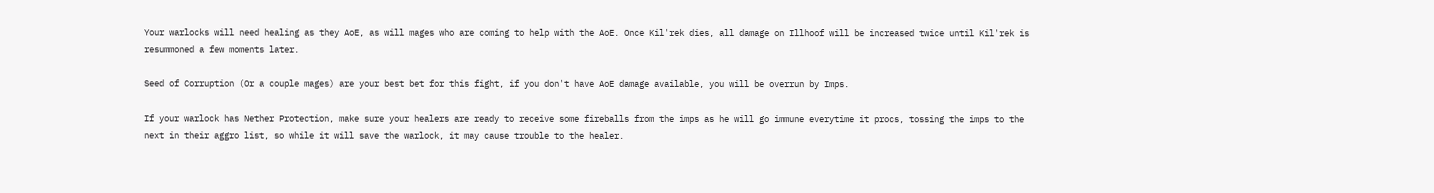Your warlocks will need healing as they AoE, as will mages who are coming to help with the AoE. Once Kil'rek dies, all damage on Illhoof will be increased twice until Kil'rek is resummoned a few moments later.

Seed of Corruption (Or a couple mages) are your best bet for this fight, if you don't have AoE damage available, you will be overrun by Imps.

If your warlock has Nether Protection, make sure your healers are ready to receive some fireballs from the imps as he will go immune everytime it procs, tossing the imps to the next in their aggro list, so while it will save the warlock, it may cause trouble to the healer.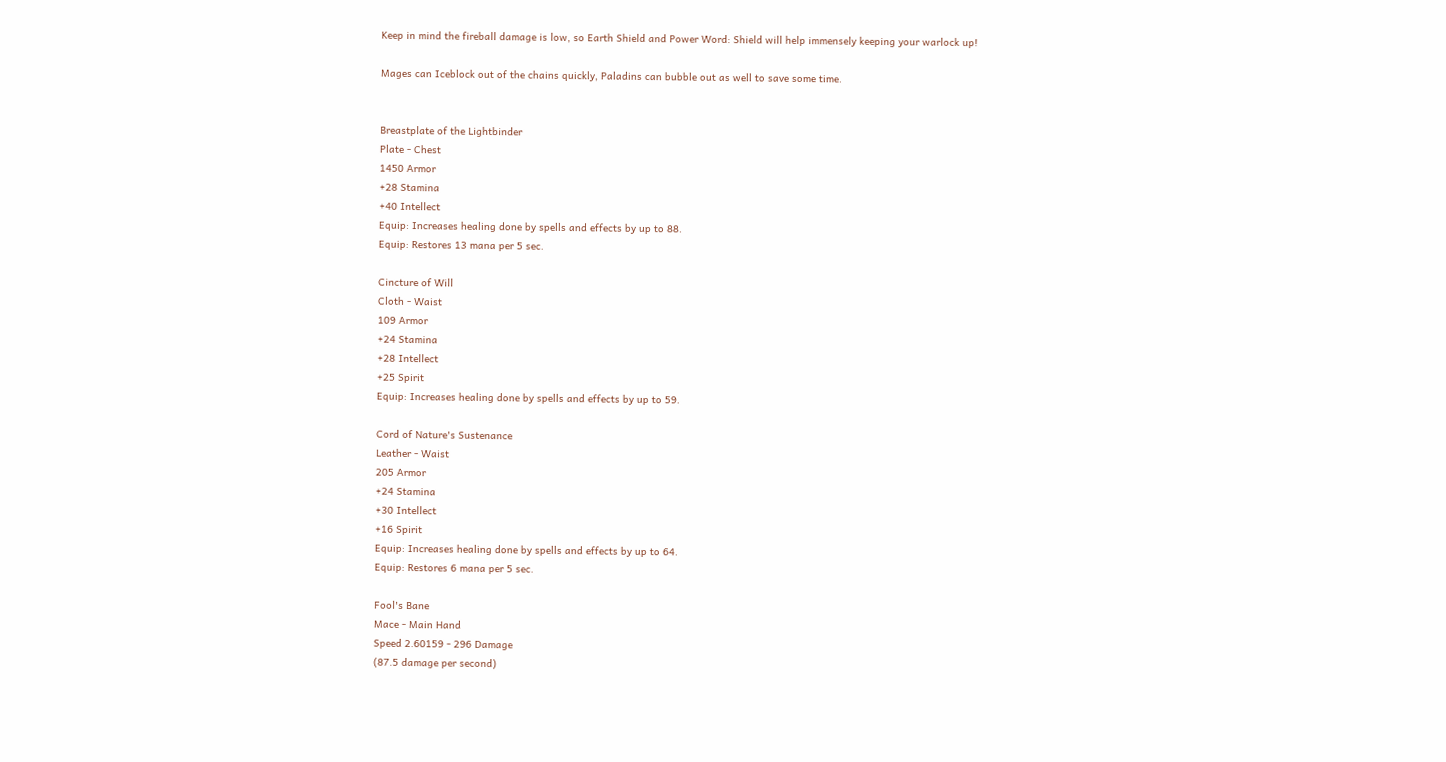Keep in mind the fireball damage is low, so Earth Shield and Power Word: Shield will help immensely keeping your warlock up!

Mages can Iceblock out of the chains quickly, Paladins can bubble out as well to save some time.


Breastplate of the Lightbinder
Plate - Chest
1450 Armor
+28 Stamina
+40 Intellect
Equip: Increases healing done by spells and effects by up to 88.
Equip: Restores 13 mana per 5 sec.

Cincture of Will
Cloth - Waist
109 Armor
+24 Stamina
+28 Intellect
+25 Spirit
Equip: Increases healing done by spells and effects by up to 59.

Cord of Nature's Sustenance
Leather - Waist
205 Armor
+24 Stamina
+30 Intellect
+16 Spirit
Equip: Increases healing done by spells and effects by up to 64.
Equip: Restores 6 mana per 5 sec.

Fool's Bane
Mace - Main Hand
Speed 2.60159 - 296 Damage
(87.5 damage per second)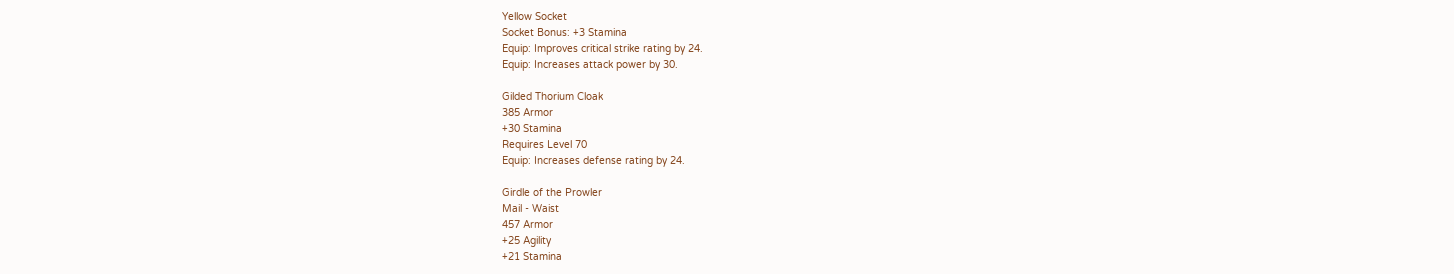Yellow Socket
Socket Bonus: +3 Stamina
Equip: Improves critical strike rating by 24.
Equip: Increases attack power by 30.

Gilded Thorium Cloak
385 Armor
+30 Stamina
Requires Level 70
Equip: Increases defense rating by 24.

Girdle of the Prowler
Mail - Waist
457 Armor
+25 Agility
+21 Stamina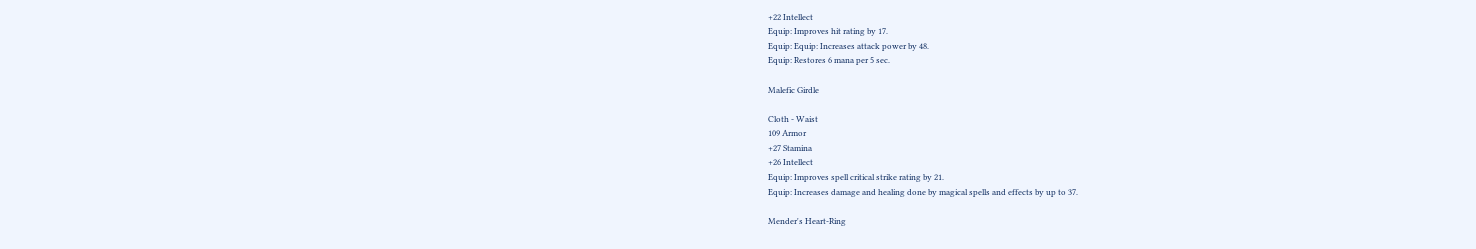+22 Intellect
Equip: Improves hit rating by 17.
Equip: Equip: Increases attack power by 48.
Equip: Restores 6 mana per 5 sec.

Malefic Girdle

Cloth - Waist
109 Armor
+27 Stamina
+26 Intellect
Equip: Improves spell critical strike rating by 21.
Equip: Increases damage and healing done by magical spells and effects by up to 37.

Mender's Heart-Ring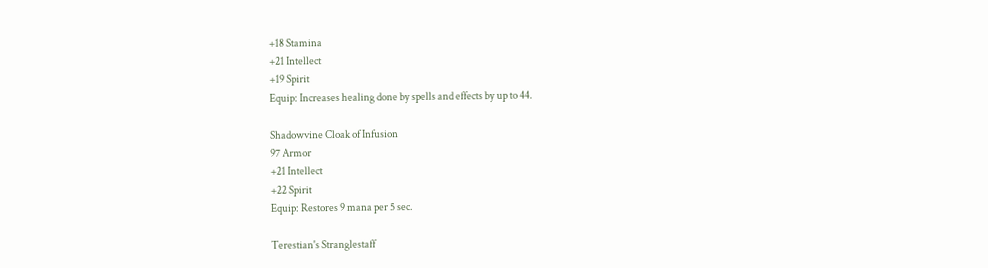+18 Stamina
+21 Intellect
+19 Spirit
Equip: Increases healing done by spells and effects by up to 44.

Shadowvine Cloak of Infusion
97 Armor
+21 Intellect
+22 Spirit
Equip: Restores 9 mana per 5 sec.

Terestian's Stranglestaff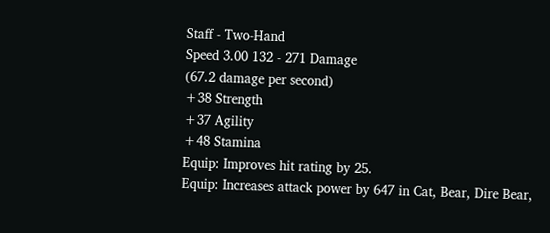Staff - Two-Hand
Speed 3.00 132 - 271 Damage
(67.2 damage per second)
+38 Strength
+37 Agility
+48 Stamina
Equip: Improves hit rating by 25.
Equip: Increases attack power by 647 in Cat, Bear, Dire Bear,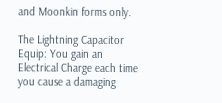and Moonkin forms only.

The Lightning Capacitor
Equip: You gain an Electrical Charge each time you cause a damaging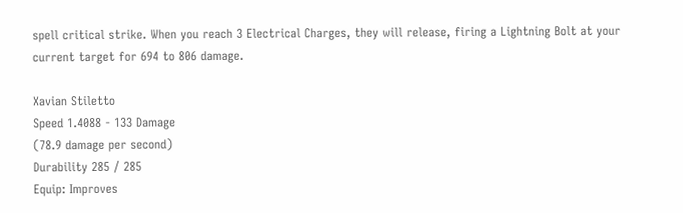spell critical strike. When you reach 3 Electrical Charges, they will release, firing a Lightning Bolt at your current target for 694 to 806 damage.

Xavian Stiletto
Speed 1.4088 - 133 Damage
(78.9 damage per second)
Durability 285 / 285
Equip: Improves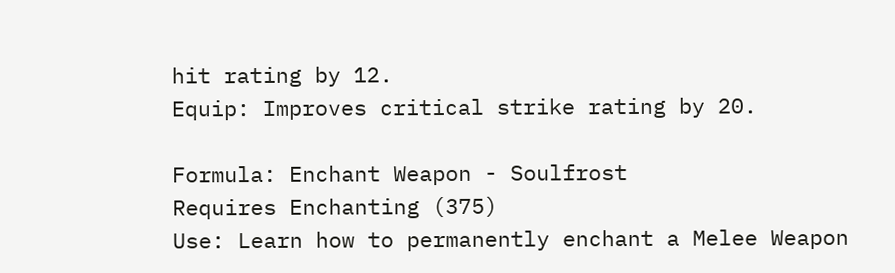hit rating by 12.
Equip: Improves critical strike rating by 20.

Formula: Enchant Weapon - Soulfrost
Requires Enchanting (375)
Use: Learn how to permanently enchant a Melee Weapon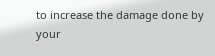to increase the damage done by your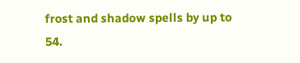frost and shadow spells by up to 54.